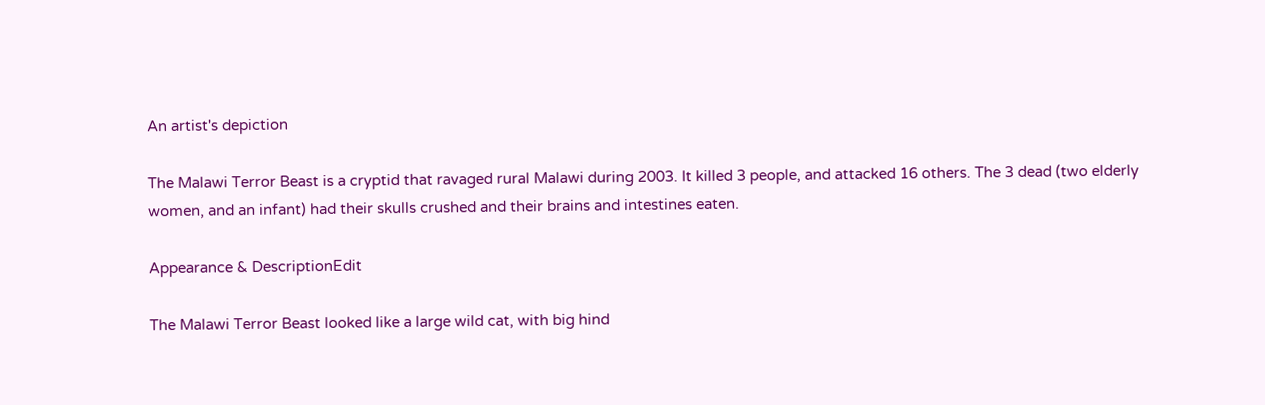An artist's depiction

The Malawi Terror Beast is a cryptid that ravaged rural Malawi during 2003. It killed 3 people, and attacked 16 others. The 3 dead (two elderly women, and an infant) had their skulls crushed and their brains and intestines eaten.

Appearance & DescriptionEdit

The Malawi Terror Beast looked like a large wild cat, with big hind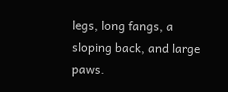legs, long fangs, a sloping back, and large paws.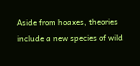Aside from hoaxes, theories include a new species of wild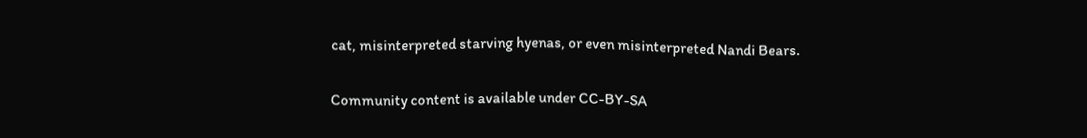cat, misinterpreted starving hyenas, or even misinterpreted Nandi Bears.

Community content is available under CC-BY-SA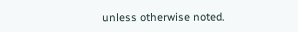unless otherwise noted.